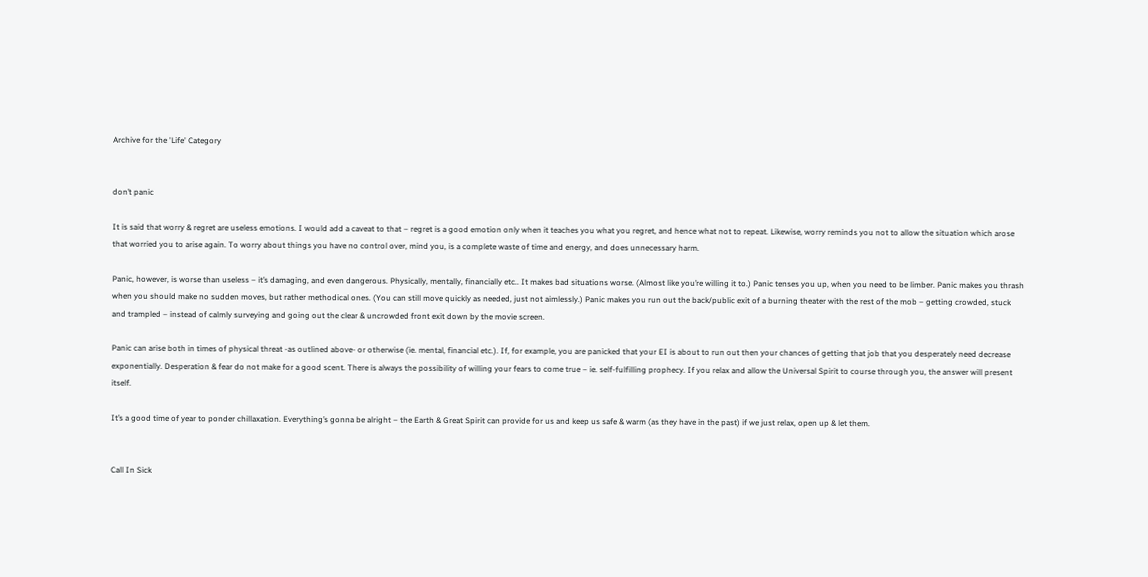Archive for the 'Life' Category


don’t panic

It is said that worry & regret are useless emotions. I would add a caveat to that – regret is a good emotion only when it teaches you what you regret, and hence what not to repeat. Likewise, worry reminds you not to allow the situation which arose that worried you to arise again. To worry about things you have no control over, mind you, is a complete waste of time and energy, and does unnecessary harm.

Panic, however, is worse than useless – it’s damaging, and even dangerous. Physically, mentally, financially etc.. It makes bad situations worse. (Almost like you’re willing it to.) Panic tenses you up, when you need to be limber. Panic makes you thrash when you should make no sudden moves, but rather methodical ones. (You can still move quickly as needed, just not aimlessly.) Panic makes you run out the back/public exit of a burning theater with the rest of the mob – getting crowded, stuck and trampled – instead of calmly surveying and going out the clear & uncrowded front exit down by the movie screen.

Panic can arise both in times of physical threat -as outlined above- or otherwise (ie. mental, financial etc.). If, for example, you are panicked that your EI is about to run out then your chances of getting that job that you desperately need decrease exponentially. Desperation & fear do not make for a good scent. There is always the possibility of willing your fears to come true – ie. self-fulfilling prophecy. If you relax and allow the Universal Spirit to course through you, the answer will present itself.

It’s a good time of year to ponder chillaxation. Everything’s gonna be alright – the Earth & Great Spirit can provide for us and keep us safe & warm (as they have in the past) if we just relax, open up & let them.


Call In Sick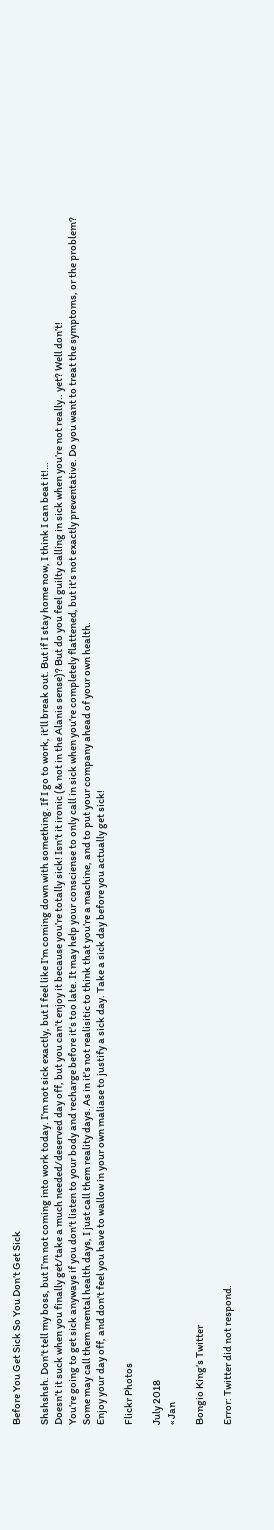Before You Get Sick So You Don’t Get Sick

Shshshsh. Don’t tell my boss, but I’m not coming into work today. I’m not sick exactly, but I feel like I’m coming down with something. If I go to work, it’ll break out. But if I stay home now, I think I can beat it!…
Doesn’t it suck when you finally get/take a much needed/deserved day off, but you can’t enjoy it because you’re totally sick! Isn’t it ironic (& not in the Alanis sense)? But do you feel guilty calling in sick when you’re not really.. yet? Well don’t!
You’re going to get sick anyways if you don’t listen to your body and recharge before it’s too late. It may help your consciense to only call in sick when you’re completely flattened, but it’s not exactly preventative. Do you want to treat the symptoms, or the problem?
Some may call them mental health days, I just call them reality days. As in it’s not realisitic to think that you’re a machine, and to put your company ahead of your own health.
Enjoy your day off, and don’t feel you have to wallow in your own maliase to justify a sick day. Take a sick day before you actually get sick!

Flickr Photos

July 2018
« Jan

Bongio King’s Twitter

Error: Twitter did not respond.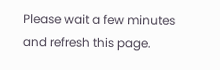Please wait a few minutes and refresh this page.